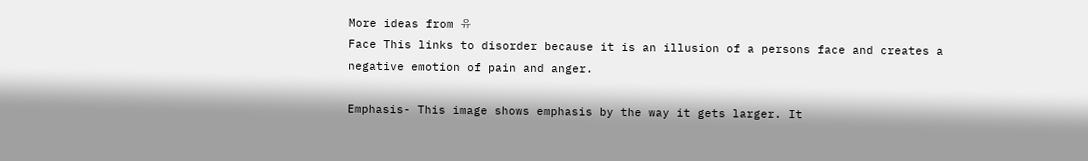More ideas from 유
Face This links to disorder because it is an illusion of a persons face and creates a negative emotion of pain and anger.

Emphasis- This image shows emphasis by the way it gets larger. It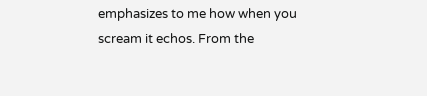emphasizes to me how when you scream it echos. From the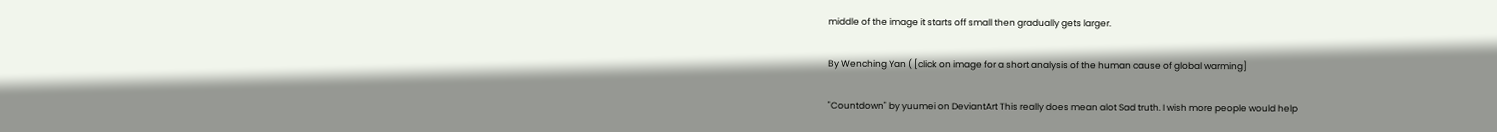middle of the image it starts off small then gradually gets larger.

By Wenching Yan ( [click on image for a short analysis of the human cause of global warming]

"Countdown" by yuumei on DeviantArt This really does mean alot Sad truth. I wish more people would help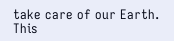take care of our Earth. This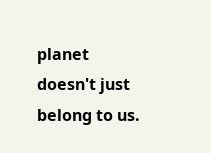planet doesn't just belong to us.